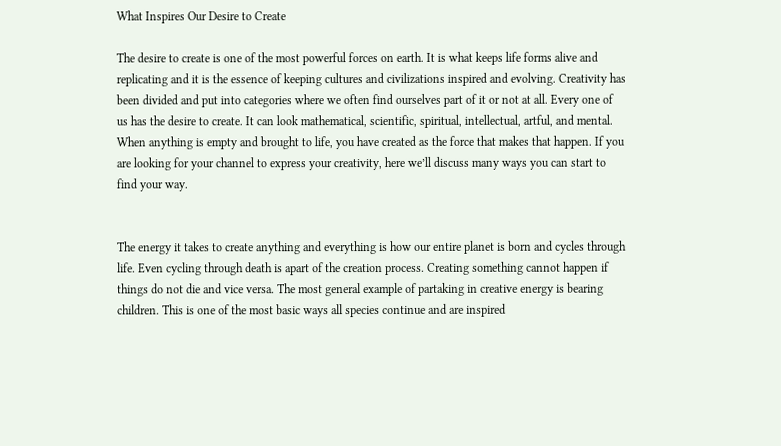What Inspires Our Desire to Create

The desire to create is one of the most powerful forces on earth. It is what keeps life forms alive and replicating and it is the essence of keeping cultures and civilizations inspired and evolving. Creativity has been divided and put into categories where we often find ourselves part of it or not at all. Every one of us has the desire to create. It can look mathematical, scientific, spiritual, intellectual, artful, and mental. When anything is empty and brought to life, you have created as the force that makes that happen. If you are looking for your channel to express your creativity, here we’ll discuss many ways you can start to find your way.


The energy it takes to create anything and everything is how our entire planet is born and cycles through life. Even cycling through death is apart of the creation process. Creating something cannot happen if things do not die and vice versa. The most general example of partaking in creative energy is bearing children. This is one of the most basic ways all species continue and are inspired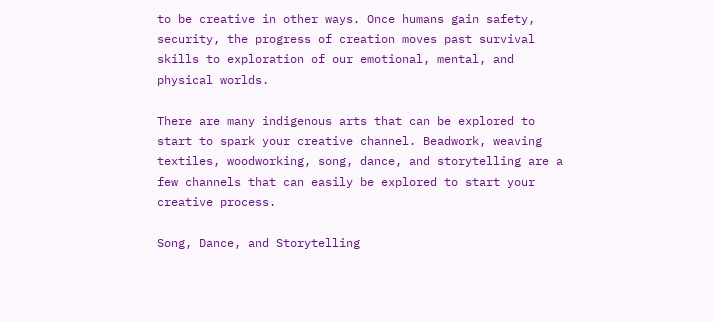to be creative in other ways. Once humans gain safety, security, the progress of creation moves past survival skills to exploration of our emotional, mental, and physical worlds.

There are many indigenous arts that can be explored to start to spark your creative channel. Beadwork, weaving textiles, woodworking, song, dance, and storytelling are a few channels that can easily be explored to start your creative process.

Song, Dance, and Storytelling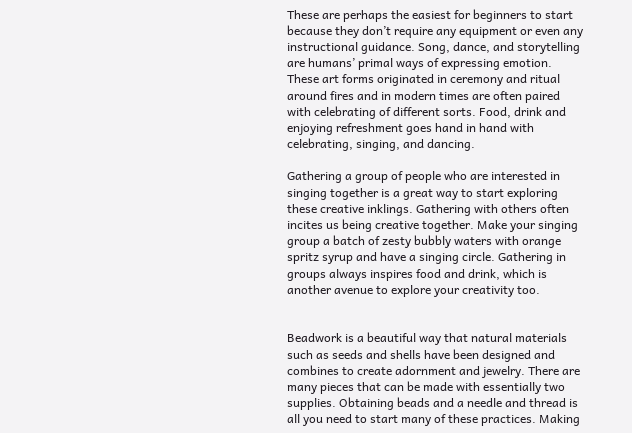These are perhaps the easiest for beginners to start because they don’t require any equipment or even any instructional guidance. Song, dance, and storytelling are humans’ primal ways of expressing emotion. These art forms originated in ceremony and ritual around fires and in modern times are often paired with celebrating of different sorts. Food, drink and enjoying refreshment goes hand in hand with celebrating, singing, and dancing.

Gathering a group of people who are interested in singing together is a great way to start exploring these creative inklings. Gathering with others often incites us being creative together. Make your singing group a batch of zesty bubbly waters with orange spritz syrup and have a singing circle. Gathering in groups always inspires food and drink, which is another avenue to explore your creativity too.


Beadwork is a beautiful way that natural materials such as seeds and shells have been designed and combines to create adornment and jewelry. There are many pieces that can be made with essentially two supplies. Obtaining beads and a needle and thread is all you need to start many of these practices. Making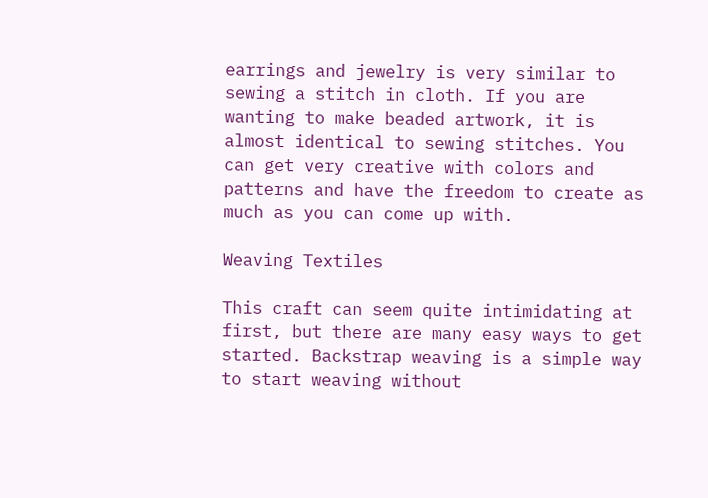earrings and jewelry is very similar to sewing a stitch in cloth. If you are wanting to make beaded artwork, it is almost identical to sewing stitches. You can get very creative with colors and patterns and have the freedom to create as much as you can come up with.

Weaving Textiles

This craft can seem quite intimidating at first, but there are many easy ways to get started. Backstrap weaving is a simple way to start weaving without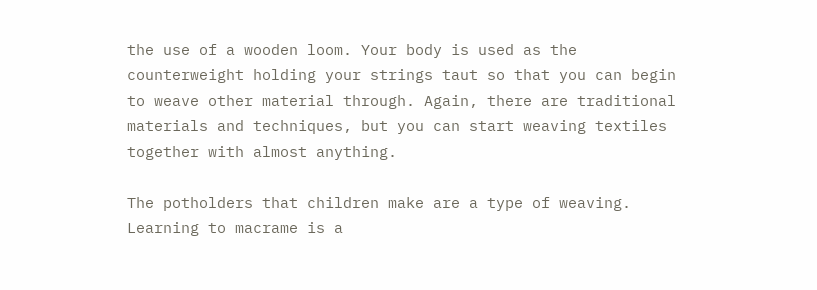the use of a wooden loom. Your body is used as the counterweight holding your strings taut so that you can begin to weave other material through. Again, there are traditional materials and techniques, but you can start weaving textiles together with almost anything.

The potholders that children make are a type of weaving. Learning to macrame is a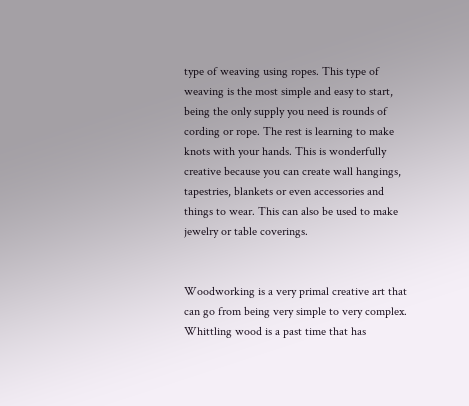type of weaving using ropes. This type of weaving is the most simple and easy to start, being the only supply you need is rounds of cording or rope. The rest is learning to make knots with your hands. This is wonderfully creative because you can create wall hangings, tapestries, blankets or even accessories and things to wear. This can also be used to make jewelry or table coverings.


Woodworking is a very primal creative art that can go from being very simple to very complex. Whittling wood is a past time that has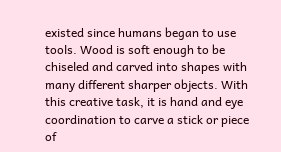existed since humans began to use tools. Wood is soft enough to be chiseled and carved into shapes with many different sharper objects. With this creative task, it is hand and eye coordination to carve a stick or piece of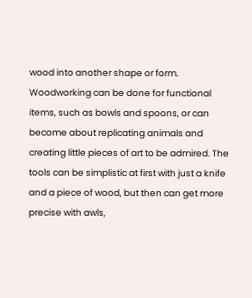wood into another shape or form. Woodworking can be done for functional items, such as bowls and spoons, or can become about replicating animals and creating little pieces of art to be admired. The tools can be simplistic at first with just a knife and a piece of wood, but then can get more precise with awls,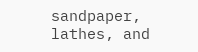sandpaper, lathes, and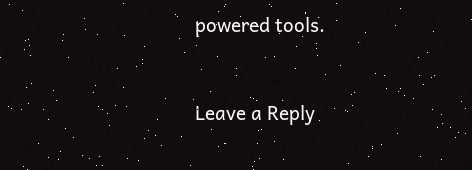powered tools.


Leave a Reply